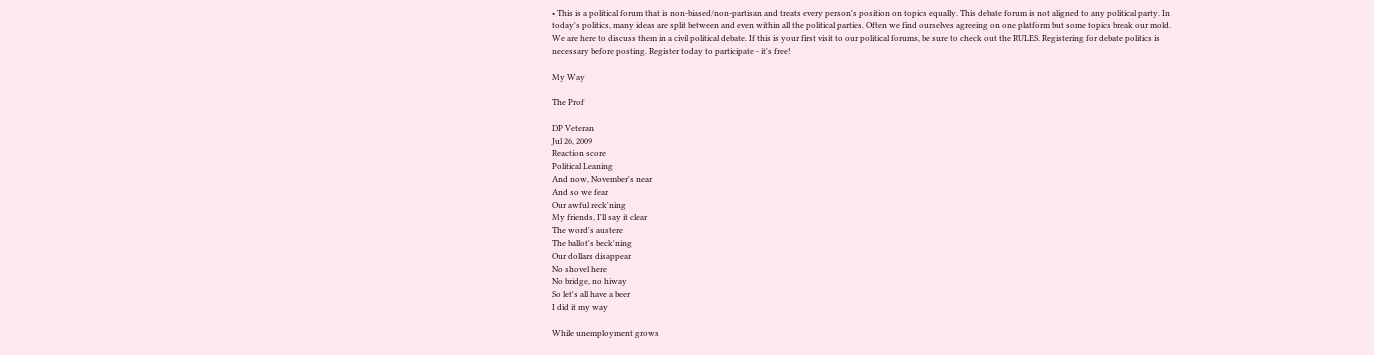• This is a political forum that is non-biased/non-partisan and treats every person's position on topics equally. This debate forum is not aligned to any political party. In today's politics, many ideas are split between and even within all the political parties. Often we find ourselves agreeing on one platform but some topics break our mold. We are here to discuss them in a civil political debate. If this is your first visit to our political forums, be sure to check out the RULES. Registering for debate politics is necessary before posting. Register today to participate - it's free!

My Way

The Prof

DP Veteran
Jul 26, 2009
Reaction score
Political Leaning
And now, November's near
And so we fear
Our awful reck'ning
My friends, I'll say it clear
The word's austere
The ballot's beck'ning
Our dollars disappear
No shovel here
No bridge, no hiway
So let's all have a beer
I did it my way

While unemployment grows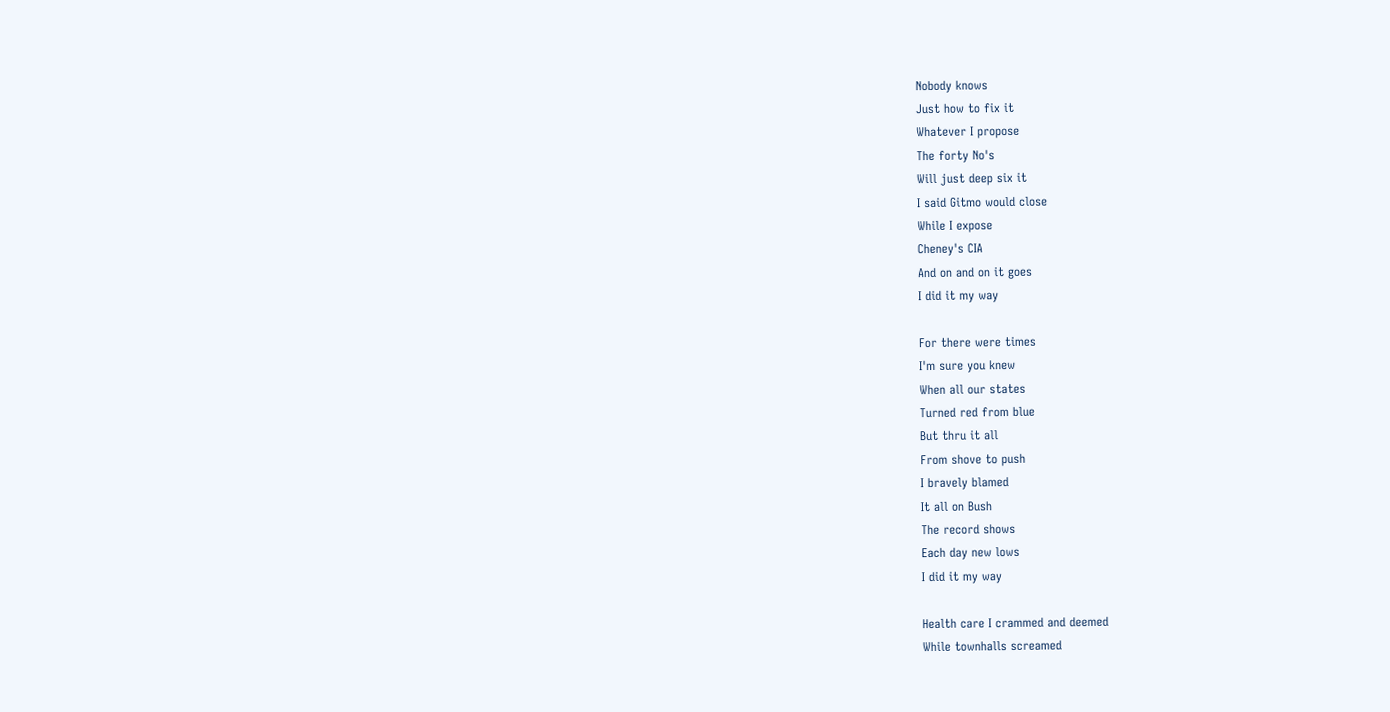Nobody knows
Just how to fix it
Whatever I propose
The forty No's
Will just deep six it
I said Gitmo would close
While I expose
Cheney's CIA
And on and on it goes
I did it my way

For there were times
I'm sure you knew
When all our states
Turned red from blue
But thru it all
From shove to push
I bravely blamed
It all on Bush
The record shows
Each day new lows
I did it my way

Health care I crammed and deemed
While townhalls screamed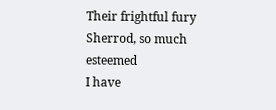Their frightful fury
Sherrod, so much esteemed
I have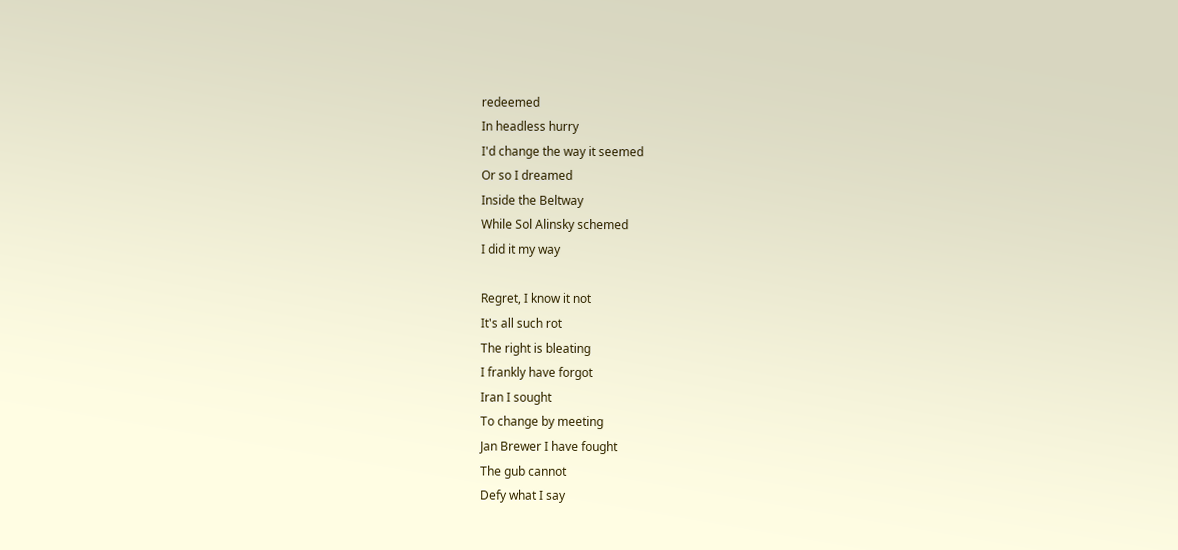redeemed
In headless hurry
I'd change the way it seemed
Or so I dreamed
Inside the Beltway
While Sol Alinsky schemed
I did it my way

Regret, I know it not
It's all such rot
The right is bleating
I frankly have forgot
Iran I sought
To change by meeting
Jan Brewer I have fought
The gub cannot
Defy what I say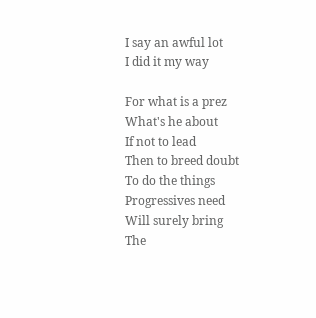I say an awful lot
I did it my way

For what is a prez
What's he about
If not to lead
Then to breed doubt
To do the things
Progressives need
Will surely bring
The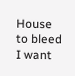House to bleed
I want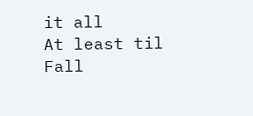it all
At least til Fall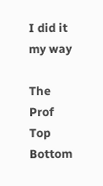I did it my way

The Prof
Top Bottom